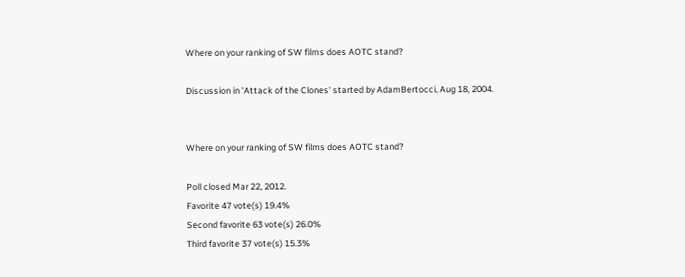Where on your ranking of SW films does AOTC stand?

Discussion in 'Attack of the Clones' started by AdamBertocci, Aug 18, 2004.


Where on your ranking of SW films does AOTC stand?

Poll closed Mar 22, 2012.
Favorite 47 vote(s) 19.4%
Second favorite 63 vote(s) 26.0%
Third favorite 37 vote(s) 15.3%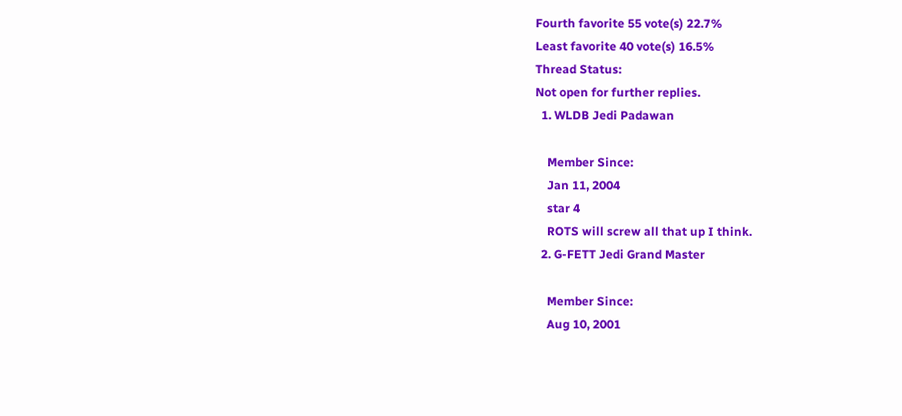Fourth favorite 55 vote(s) 22.7%
Least favorite 40 vote(s) 16.5%
Thread Status:
Not open for further replies.
  1. WLDB Jedi Padawan

    Member Since:
    Jan 11, 2004
    star 4
    ROTS will screw all that up I think.
  2. G-FETT Jedi Grand Master

    Member Since:
    Aug 10, 2001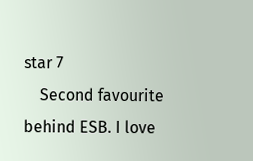star 7
    Second favourite behind ESB. I love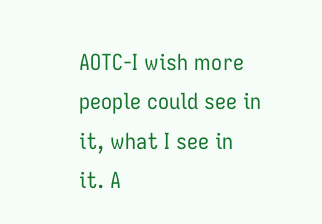AOTC-I wish more people could see in it, what I see in it. A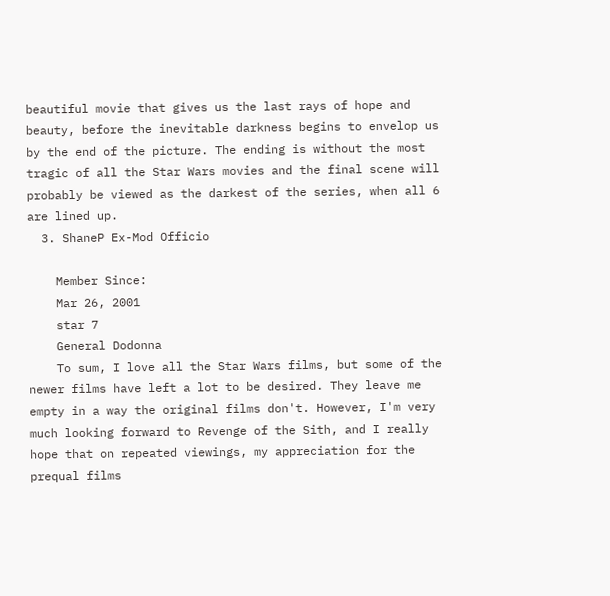beautiful movie that gives us the last rays of hope and beauty, before the inevitable darkness begins to envelop us by the end of the picture. The ending is without the most tragic of all the Star Wars movies and the final scene will probably be viewed as the darkest of the series, when all 6 are lined up.
  3. ShaneP Ex-Mod Officio

    Member Since:
    Mar 26, 2001
    star 7
    General Dodonna
    To sum, I love all the Star Wars films, but some of the newer films have left a lot to be desired. They leave me empty in a way the original films don't. However, I'm very much looking forward to Revenge of the Sith, and I really hope that on repeated viewings, my appreciation for the prequal films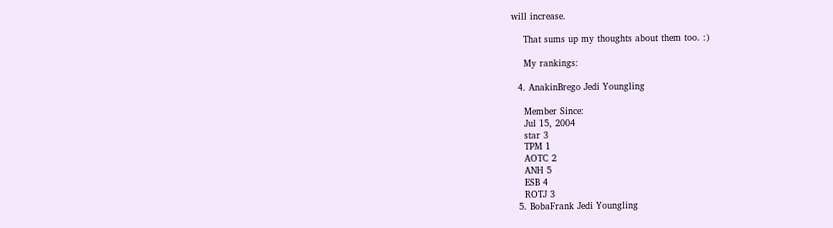will increase.

    That sums up my thoughts about them too. :)

    My rankings:

  4. AnakinBrego Jedi Youngling

    Member Since:
    Jul 15, 2004
    star 3
    TPM 1
    AOTC 2
    ANH 5
    ESB 4
    ROTJ 3
  5. BobaFrank Jedi Youngling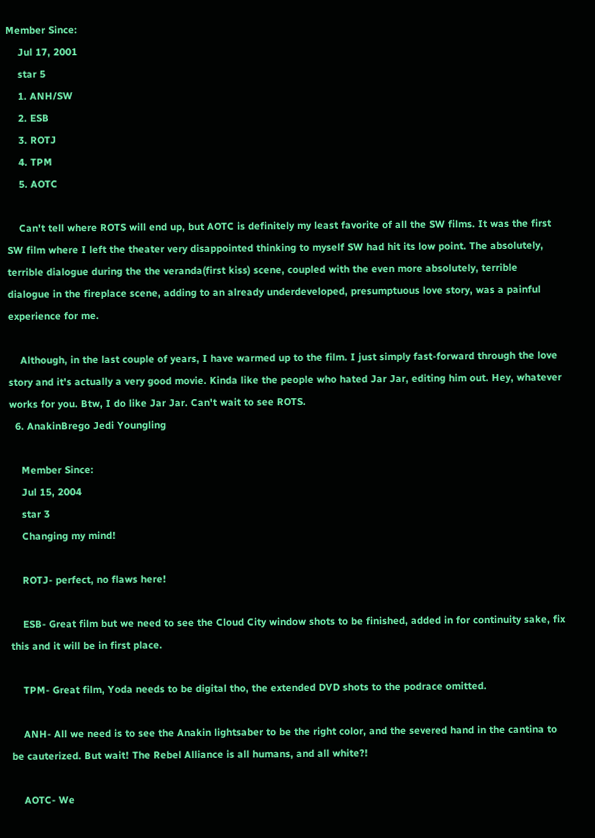Member Since:
    Jul 17, 2001
    star 5
    1. ANH/SW
    2. ESB
    3. ROTJ
    4. TPM
    5. AOTC

    Can't tell where ROTS will end up, but AOTC is definitely my least favorite of all the SW films. It was the first SW film where I left the theater very disappointed thinking to myself SW had hit its low point. The absolutely, terrible dialogue during the the veranda(first kiss) scene, coupled with the even more absolutely, terrible dialogue in the fireplace scene, adding to an already underdeveloped, presumptuous love story, was a painful experience for me.

    Although, in the last couple of years, I have warmed up to the film. I just simply fast-forward through the love story and it's actually a very good movie. Kinda like the people who hated Jar Jar, editing him out. Hey, whatever works for you. Btw, I do like Jar Jar. Can't wait to see ROTS.
  6. AnakinBrego Jedi Youngling

    Member Since:
    Jul 15, 2004
    star 3
    Changing my mind!

    ROTJ- perfect, no flaws here!

    ESB- Great film but we need to see the Cloud City window shots to be finished, added in for continuity sake, fix this and it will be in first place.

    TPM- Great film, Yoda needs to be digital tho, the extended DVD shots to the podrace omitted.

    ANH- All we need is to see the Anakin lightsaber to be the right color, and the severed hand in the cantina to be cauterized. But wait! The Rebel Alliance is all humans, and all white?!

    AOTC- We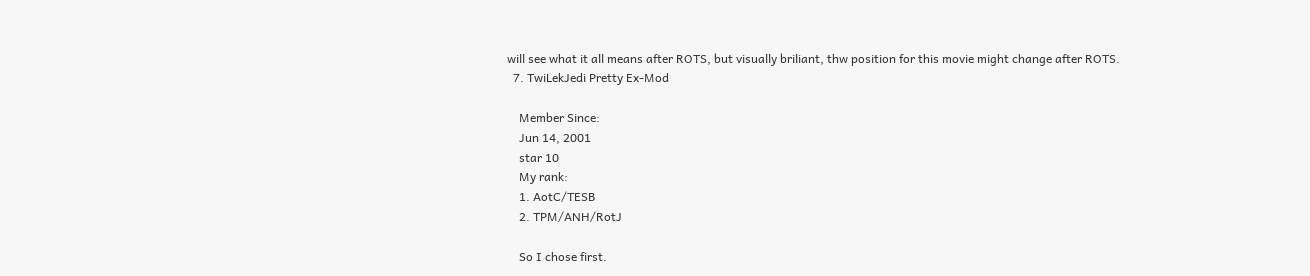will see what it all means after ROTS, but visually briliant, thw position for this movie might change after ROTS.
  7. TwiLekJedi Pretty Ex-Mod

    Member Since:
    Jun 14, 2001
    star 10
    My rank:
    1. AotC/TESB
    2. TPM/ANH/RotJ

    So I chose first.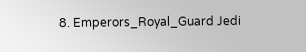8. Emperors_Royal_Guard Jedi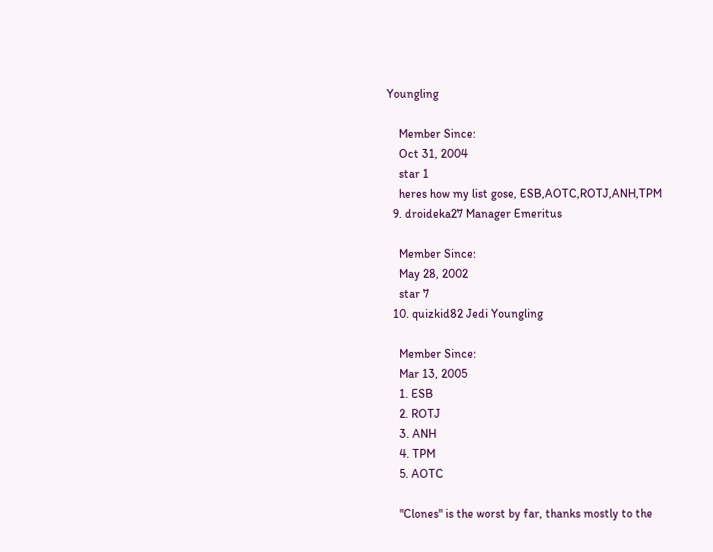Youngling

    Member Since:
    Oct 31, 2004
    star 1
    heres how my list gose, ESB,AOTC,ROTJ,ANH,TPM
  9. droideka27 Manager Emeritus

    Member Since:
    May 28, 2002
    star 7
  10. quizkid82 Jedi Youngling

    Member Since:
    Mar 13, 2005
    1. ESB
    2. ROTJ
    3. ANH
    4. TPM
    5. AOTC

    "Clones" is the worst by far, thanks mostly to the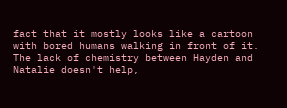fact that it mostly looks like a cartoon with bored humans walking in front of it. The lack of chemistry between Hayden and Natalie doesn't help,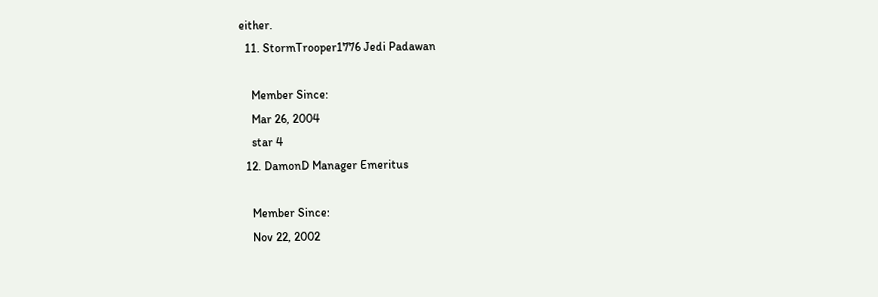either.
  11. StormTrooper1776 Jedi Padawan

    Member Since:
    Mar 26, 2004
    star 4
  12. DamonD Manager Emeritus

    Member Since:
    Nov 22, 2002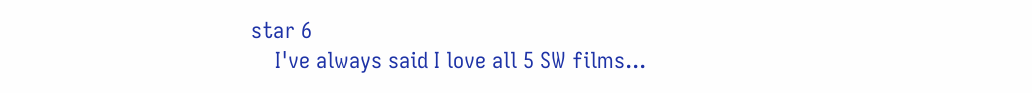star 6
    I've always said I love all 5 SW films...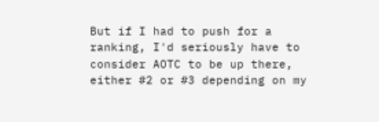But if I had to push for a ranking, I'd seriously have to consider AOTC to be up there, either #2 or #3 depending on my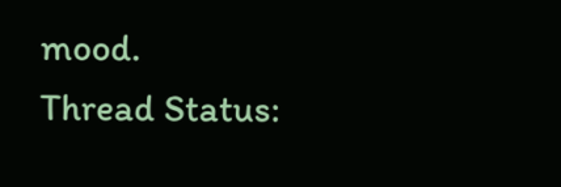mood.
Thread Status: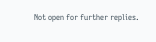Not open for further replies.